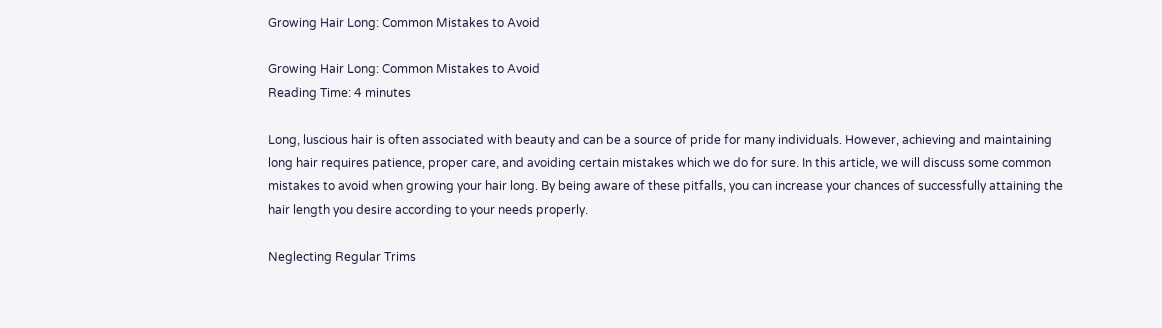Growing Hair Long: Common Mistakes to Avoid

Growing Hair Long: Common Mistakes to Avoid
Reading Time: 4 minutes

Long, luscious hair is often associated with beauty and can be a source of pride for many individuals. However, achieving and maintaining long hair requires patience, proper care, and avoiding certain mistakes which we do for sure. In this article, we will discuss some common mistakes to avoid when growing your hair long. By being aware of these pitfalls, you can increase your chances of successfully attaining the hair length you desire according to your needs properly.

Neglecting Regular Trims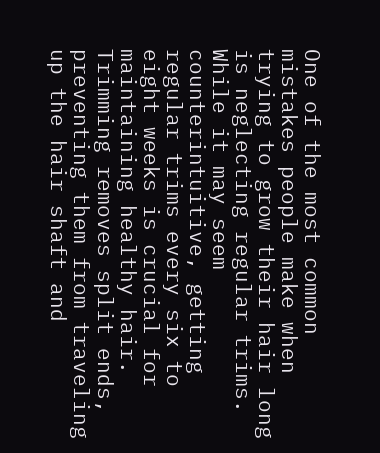One of the most common mistakes people make when trying to grow their hair long is neglecting regular trims. While it may seem counterintuitive, getting regular trims every six to eight weeks is crucial for maintaining healthy hair. Trimming removes split ends, preventing them from traveling up the hair shaft and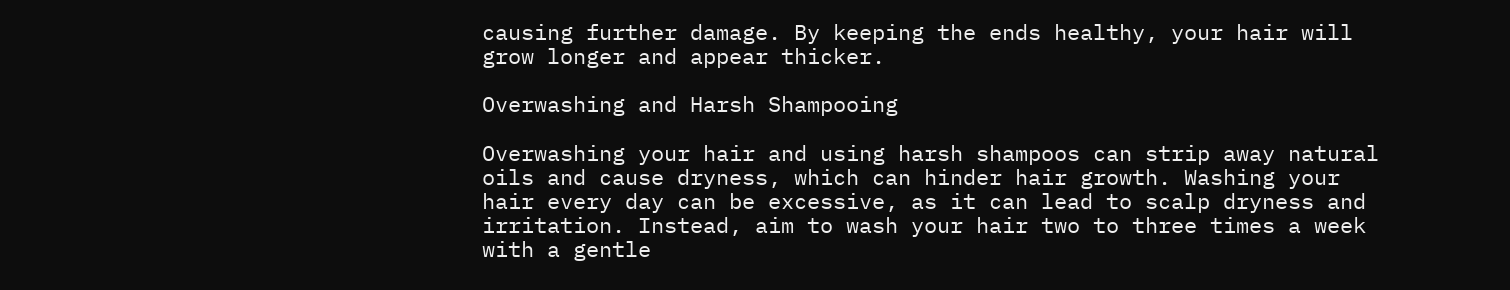causing further damage. By keeping the ends healthy, your hair will grow longer and appear thicker.

Overwashing and Harsh Shampooing

Overwashing your hair and using harsh shampoos can strip away natural oils and cause dryness, which can hinder hair growth. Washing your hair every day can be excessive, as it can lead to scalp dryness and irritation. Instead, aim to wash your hair two to three times a week with a gentle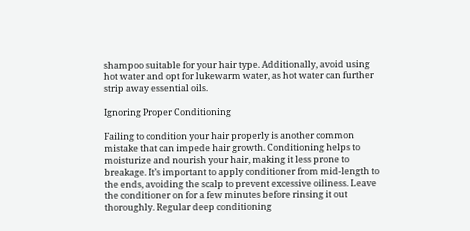shampoo suitable for your hair type. Additionally, avoid using hot water and opt for lukewarm water, as hot water can further strip away essential oils.

Ignoring Proper Conditioning

Failing to condition your hair properly is another common mistake that can impede hair growth. Conditioning helps to moisturize and nourish your hair, making it less prone to breakage. It’s important to apply conditioner from mid-length to the ends, avoiding the scalp to prevent excessive oiliness. Leave the conditioner on for a few minutes before rinsing it out thoroughly. Regular deep conditioning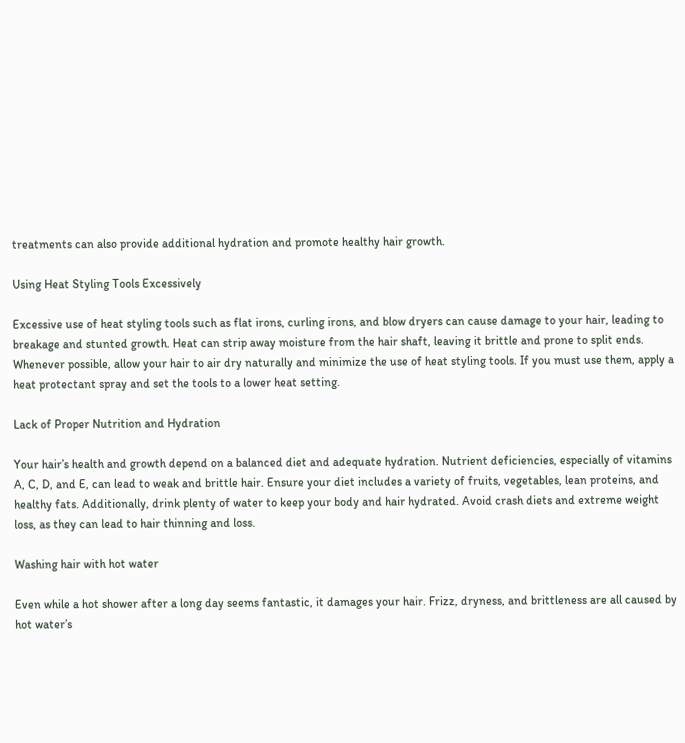treatments can also provide additional hydration and promote healthy hair growth.

Using Heat Styling Tools Excessively

Excessive use of heat styling tools such as flat irons, curling irons, and blow dryers can cause damage to your hair, leading to breakage and stunted growth. Heat can strip away moisture from the hair shaft, leaving it brittle and prone to split ends. Whenever possible, allow your hair to air dry naturally and minimize the use of heat styling tools. If you must use them, apply a heat protectant spray and set the tools to a lower heat setting.

Lack of Proper Nutrition and Hydration

Your hair’s health and growth depend on a balanced diet and adequate hydration. Nutrient deficiencies, especially of vitamins A, C, D, and E, can lead to weak and brittle hair. Ensure your diet includes a variety of fruits, vegetables, lean proteins, and healthy fats. Additionally, drink plenty of water to keep your body and hair hydrated. Avoid crash diets and extreme weight loss, as they can lead to hair thinning and loss.

Washing hair with hot water

Even while a hot shower after a long day seems fantastic, it damages your hair. Frizz, dryness, and brittleness are all caused by hot water’s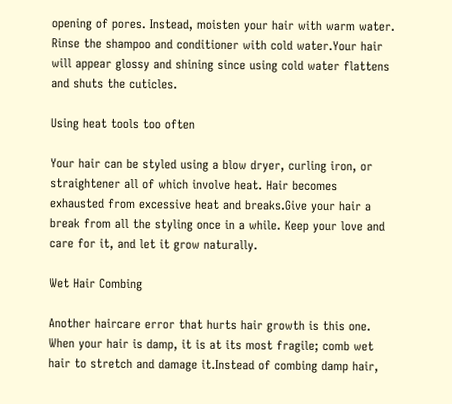opening of pores. Instead, moisten your hair with warm water. Rinse the shampoo and conditioner with cold water.Your hair will appear glossy and shining since using cold water flattens and shuts the cuticles.

Using heat tools too often

Your hair can be styled using a blow dryer, curling iron, or straightener all of which involve heat. Hair becomes exhausted from excessive heat and breaks.Give your hair a break from all the styling once in a while. Keep your love and care for it, and let it grow naturally.

Wet Hair Combing

Another haircare error that hurts hair growth is this one. When your hair is damp, it is at its most fragile; comb wet hair to stretch and damage it.Instead of combing damp hair,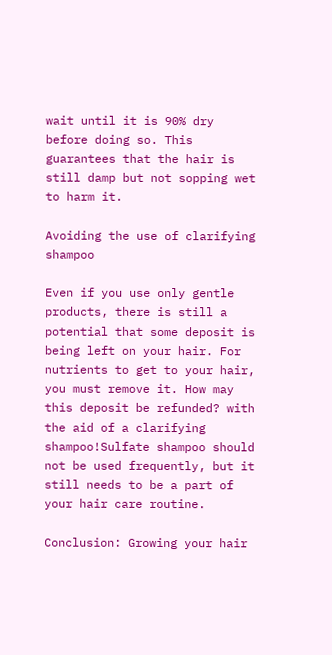wait until it is 90% dry before doing so. This guarantees that the hair is still damp but not sopping wet to harm it.

Avoiding the use of clarifying shampoo

Even if you use only gentle products, there is still a potential that some deposit is being left on your hair. For nutrients to get to your hair, you must remove it. How may this deposit be refunded? with the aid of a clarifying shampoo!Sulfate shampoo should not be used frequently, but it still needs to be a part of your hair care routine.

Conclusion: Growing your hair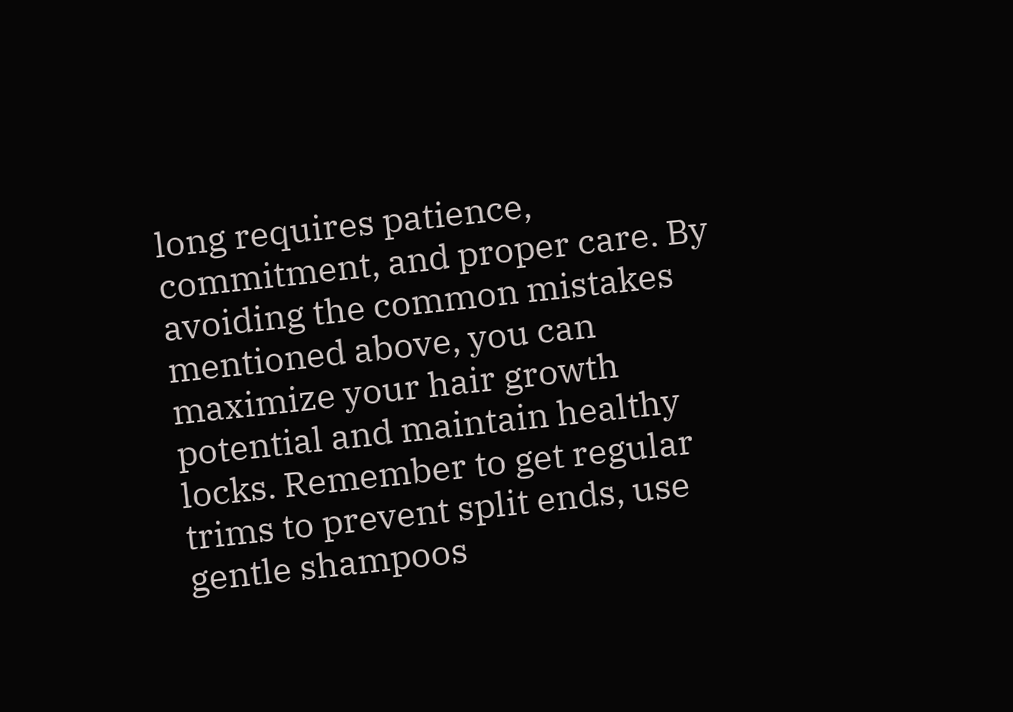long requires patience, commitment, and proper care. By avoiding the common mistakes mentioned above, you can maximize your hair growth potential and maintain healthy locks. Remember to get regular trims to prevent split ends, use gentle shampoos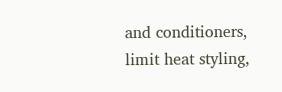and conditioners, limit heat styling,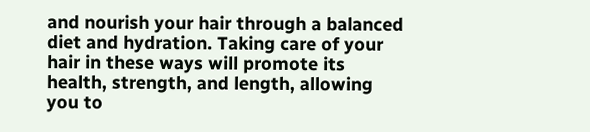and nourish your hair through a balanced diet and hydration. Taking care of your hair in these ways will promote its health, strength, and length, allowing you to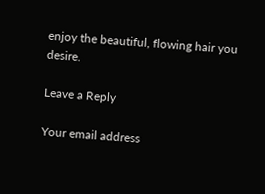enjoy the beautiful, flowing hair you desire.

Leave a Reply

Your email address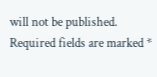will not be published. Required fields are marked *